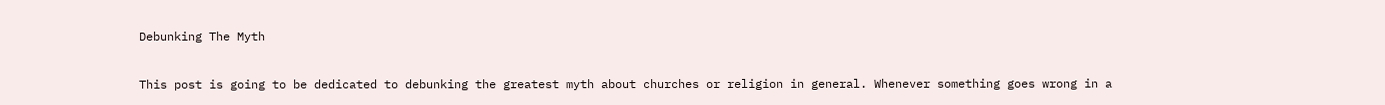Debunking The Myth

This post is going to be dedicated to debunking the greatest myth about churches or religion in general. Whenever something goes wrong in a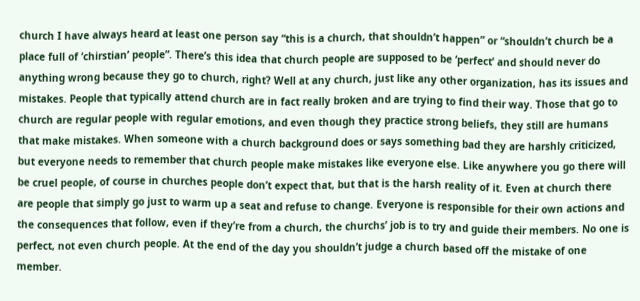church I have always heard at least one person say “this is a church, that shouldn’t happen” or “shouldn’t church be a place full of ‘chirstian’ people”. There’s this idea that church people are supposed to be ‘perfect’ and should never do anything wrong because they go to church, right? Well at any church, just like any other organization, has its issues and mistakes. People that typically attend church are in fact really broken and are trying to find their way. Those that go to church are regular people with regular emotions, and even though they practice strong beliefs, they still are humans that make mistakes. When someone with a church background does or says something bad they are harshly criticized, but everyone needs to remember that church people make mistakes like everyone else. Like anywhere you go there will be cruel people, of course in churches people don’t expect that, but that is the harsh reality of it. Even at church there are people that simply go just to warm up a seat and refuse to change. Everyone is responsible for their own actions and the consequences that follow, even if they’re from a church, the churchs’ job is to try and guide their members. No one is perfect, not even church people. At the end of the day you shouldn’t judge a church based off the mistake of one member.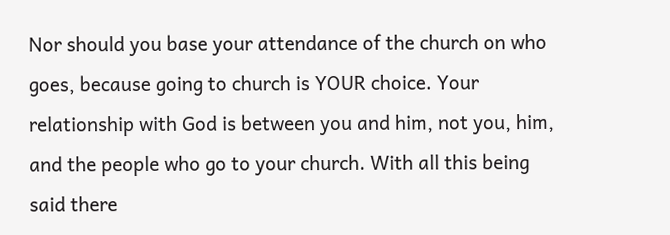Nor should you base your attendance of the church on who goes, because going to church is YOUR choice. Your relationship with God is between you and him, not you, him, and the people who go to your church. With all this being said there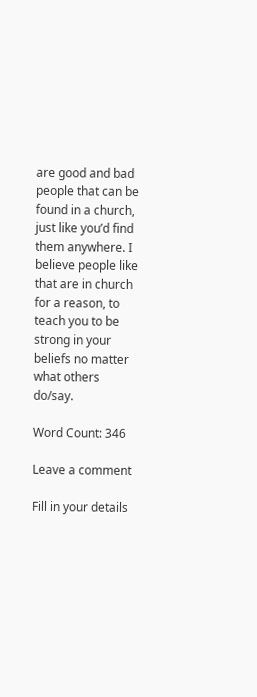are good and bad people that can be found in a church, just like you’d find them anywhere. I believe people like that are in church for a reason, to teach you to be strong in your beliefs no matter what others do/say.

Word Count: 346

Leave a comment

Fill in your details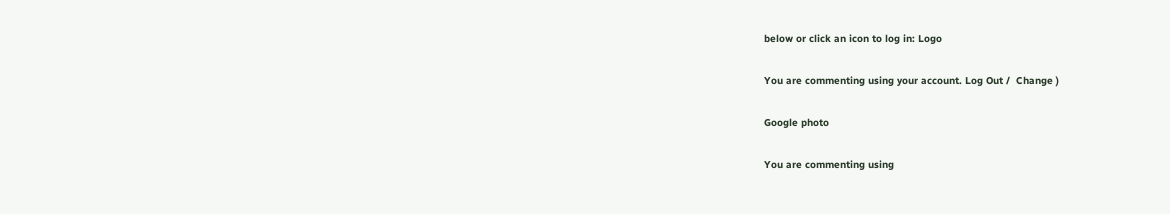below or click an icon to log in: Logo

You are commenting using your account. Log Out /  Change )

Google photo

You are commenting using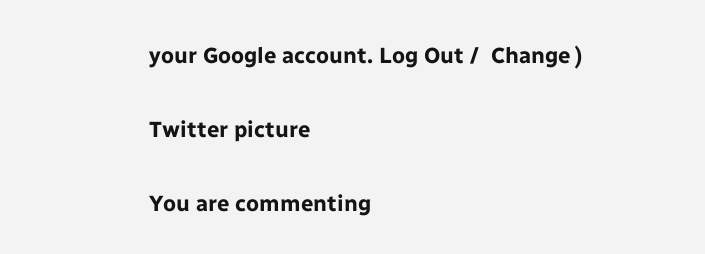your Google account. Log Out /  Change )

Twitter picture

You are commenting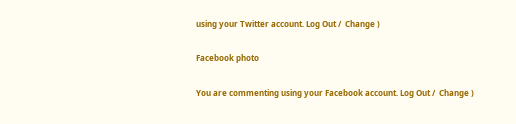using your Twitter account. Log Out /  Change )

Facebook photo

You are commenting using your Facebook account. Log Out /  Change )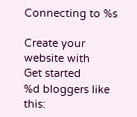Connecting to %s

Create your website with
Get started
%d bloggers like this: